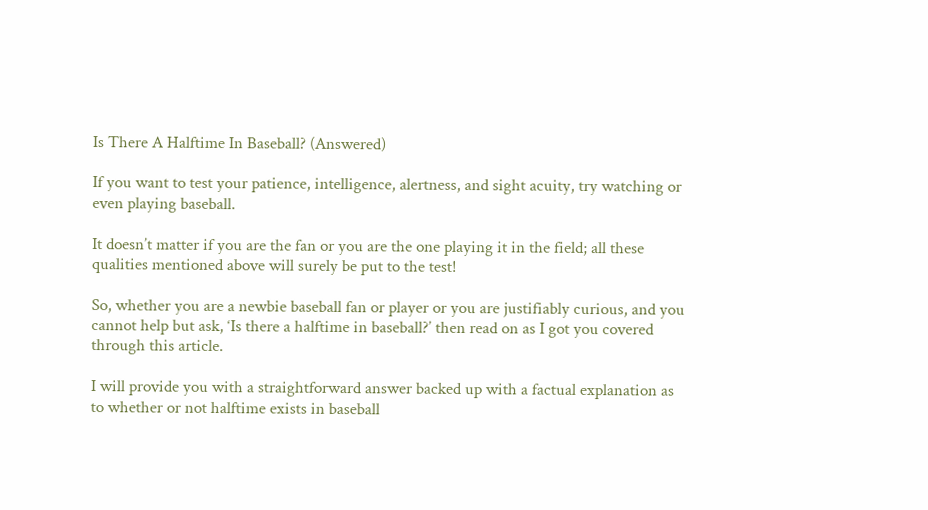Is There A Halftime In Baseball? (Answered)

If you want to test your patience, intelligence, alertness, and sight acuity, try watching or even playing baseball.

It doesn’t matter if you are the fan or you are the one playing it in the field; all these qualities mentioned above will surely be put to the test!

So, whether you are a newbie baseball fan or player or you are justifiably curious, and you cannot help but ask, ‘Is there a halftime in baseball?’ then read on as I got you covered through this article.

I will provide you with a straightforward answer backed up with a factual explanation as to whether or not halftime exists in baseball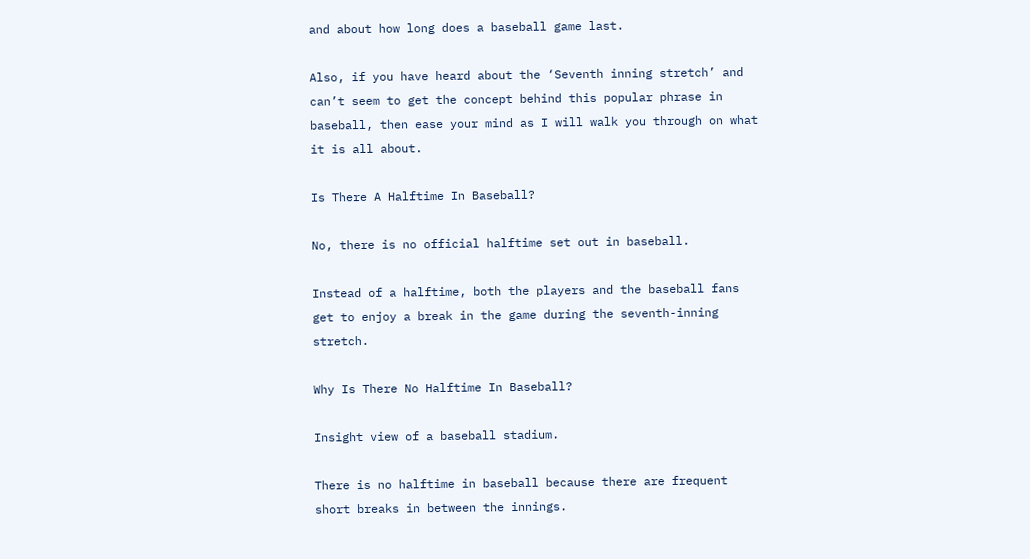and about how long does a baseball game last.

Also, if you have heard about the ‘Seventh inning stretch’ and can’t seem to get the concept behind this popular phrase in baseball, then ease your mind as I will walk you through on what it is all about.

Is There A Halftime In Baseball?

No, there is no official halftime set out in baseball.

Instead of a halftime, both the players and the baseball fans get to enjoy a break in the game during the seventh-inning stretch.

Why Is There No Halftime In Baseball?

Insight view of a baseball stadium.

There is no halftime in baseball because there are frequent short breaks in between the innings.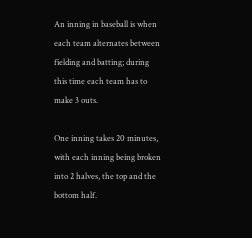An inning in baseball is when each team alternates between fielding and batting; during this time each team has to make 3 outs.

One inning takes 20 minutes, with each inning being broken into 2 halves, the top and the bottom half.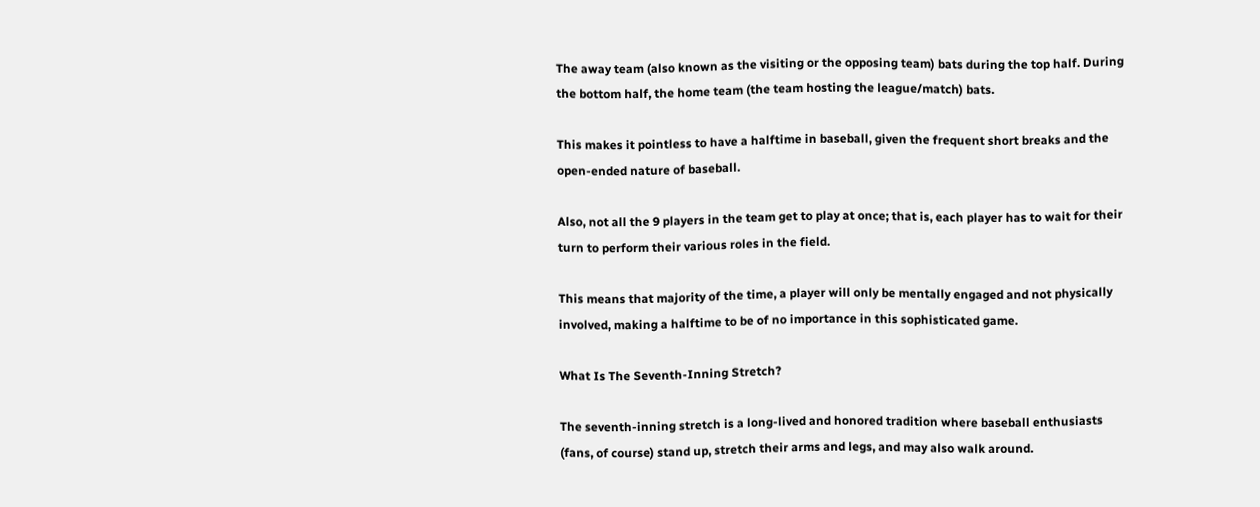The away team (also known as the visiting or the opposing team) bats during the top half. During the bottom half, the home team (the team hosting the league/match) bats.

This makes it pointless to have a halftime in baseball, given the frequent short breaks and the open-ended nature of baseball.

Also, not all the 9 players in the team get to play at once; that is, each player has to wait for their turn to perform their various roles in the field.

This means that majority of the time, a player will only be mentally engaged and not physically involved, making a halftime to be of no importance in this sophisticated game.

What Is The Seventh-Inning Stretch?

The seventh-inning stretch is a long-lived and honored tradition where baseball enthusiasts (fans, of course) stand up, stretch their arms and legs, and may also walk around.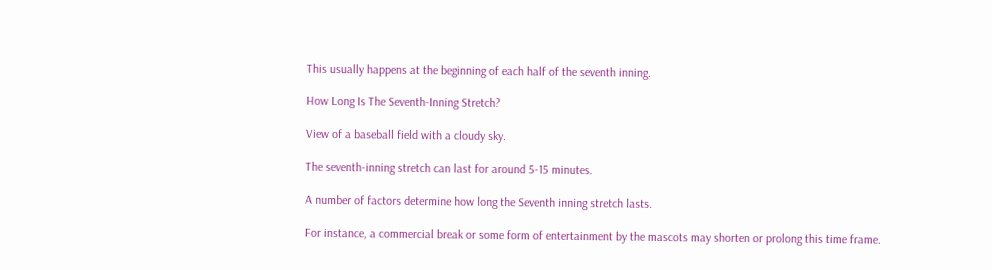This usually happens at the beginning of each half of the seventh inning.

How Long Is The Seventh-Inning Stretch?

View of a baseball field with a cloudy sky.

The seventh-inning stretch can last for around 5-15 minutes.

A number of factors determine how long the Seventh inning stretch lasts.

For instance, a commercial break or some form of entertainment by the mascots may shorten or prolong this time frame.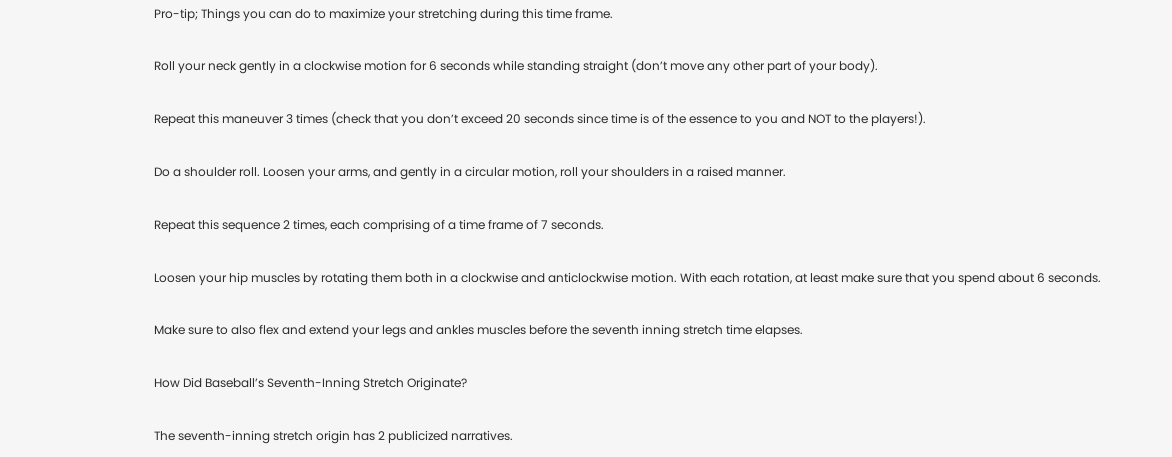Pro-tip; Things you can do to maximize your stretching during this time frame.

Roll your neck gently in a clockwise motion for 6 seconds while standing straight (don’t move any other part of your body).

Repeat this maneuver 3 times (check that you don’t exceed 20 seconds since time is of the essence to you and NOT to the players!).

Do a shoulder roll. Loosen your arms, and gently in a circular motion, roll your shoulders in a raised manner.

Repeat this sequence 2 times, each comprising of a time frame of 7 seconds.

Loosen your hip muscles by rotating them both in a clockwise and anticlockwise motion. With each rotation, at least make sure that you spend about 6 seconds.

Make sure to also flex and extend your legs and ankles muscles before the seventh inning stretch time elapses.

How Did Baseball’s Seventh-Inning Stretch Originate?

The seventh-inning stretch origin has 2 publicized narratives.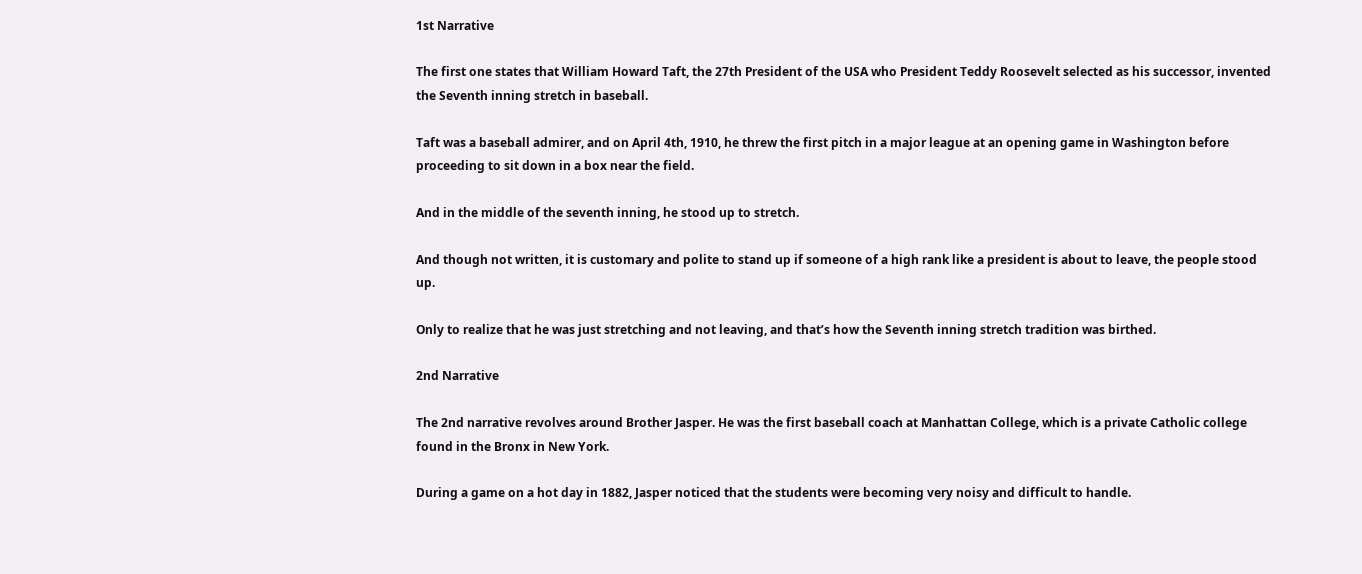1st Narrative

The first one states that William Howard Taft, the 27th President of the USA who President Teddy Roosevelt selected as his successor, invented the Seventh inning stretch in baseball.

Taft was a baseball admirer, and on April 4th, 1910, he threw the first pitch in a major league at an opening game in Washington before proceeding to sit down in a box near the field.

And in the middle of the seventh inning, he stood up to stretch.

And though not written, it is customary and polite to stand up if someone of a high rank like a president is about to leave, the people stood up.

Only to realize that he was just stretching and not leaving, and that’s how the Seventh inning stretch tradition was birthed.

2nd Narrative

The 2nd narrative revolves around Brother Jasper. He was the first baseball coach at Manhattan College, which is a private Catholic college found in the Bronx in New York.

During a game on a hot day in 1882, Jasper noticed that the students were becoming very noisy and difficult to handle.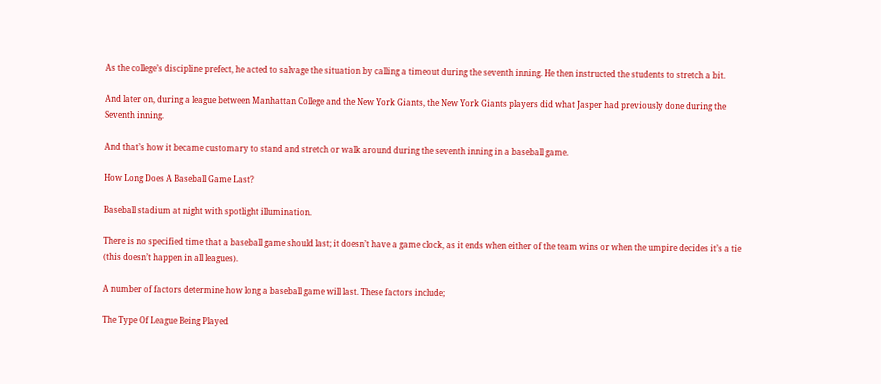As the college’s discipline prefect, he acted to salvage the situation by calling a timeout during the seventh inning. He then instructed the students to stretch a bit.

And later on, during a league between Manhattan College and the New York Giants, the New York Giants players did what Jasper had previously done during the Seventh inning.

And that’s how it became customary to stand and stretch or walk around during the seventh inning in a baseball game.

How Long Does A Baseball Game Last?

Baseball stadium at night with spotlight illumination.

There is no specified time that a baseball game should last; it doesn’t have a game clock, as it ends when either of the team wins or when the umpire decides it’s a tie (this doesn’t happen in all leagues).

A number of factors determine how long a baseball game will last. These factors include;

The Type Of League Being Played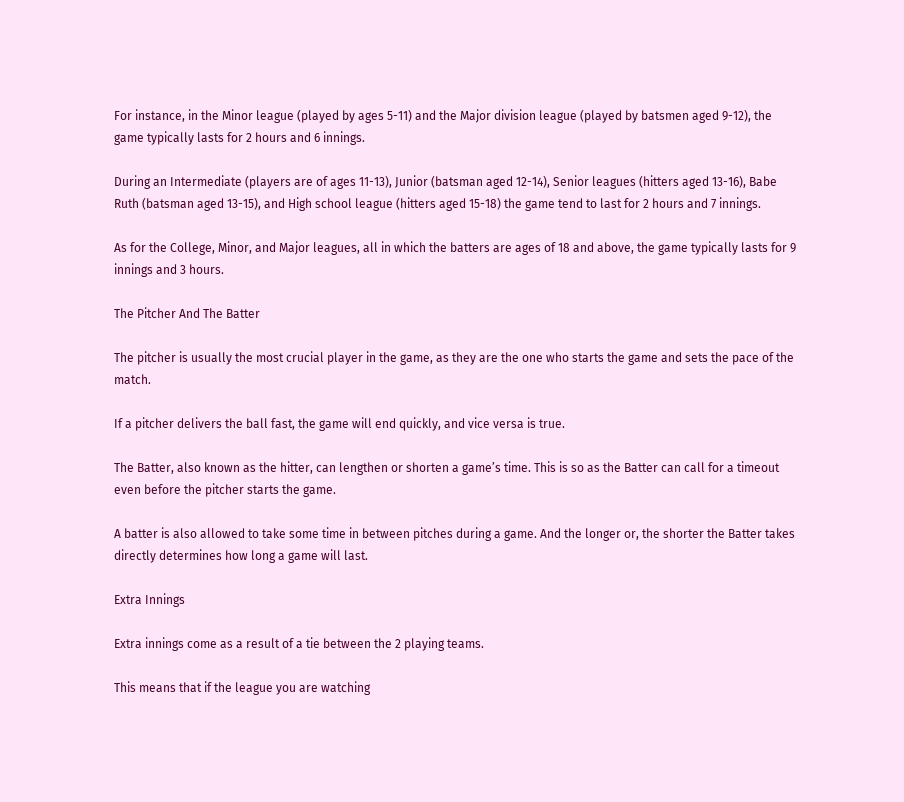For instance, in the Minor league (played by ages 5-11) and the Major division league (played by batsmen aged 9-12), the game typically lasts for 2 hours and 6 innings.

During an Intermediate (players are of ages 11-13), Junior (batsman aged 12-14), Senior leagues (hitters aged 13-16), Babe Ruth (batsman aged 13-15), and High school league (hitters aged 15-18) the game tend to last for 2 hours and 7 innings.

As for the College, Minor, and Major leagues, all in which the batters are ages of 18 and above, the game typically lasts for 9 innings and 3 hours.

The Pitcher And The Batter

The pitcher is usually the most crucial player in the game, as they are the one who starts the game and sets the pace of the match.

If a pitcher delivers the ball fast, the game will end quickly, and vice versa is true.

The Batter, also known as the hitter, can lengthen or shorten a game’s time. This is so as the Batter can call for a timeout even before the pitcher starts the game.

A batter is also allowed to take some time in between pitches during a game. And the longer or, the shorter the Batter takes directly determines how long a game will last.

Extra Innings

Extra innings come as a result of a tie between the 2 playing teams.

This means that if the league you are watching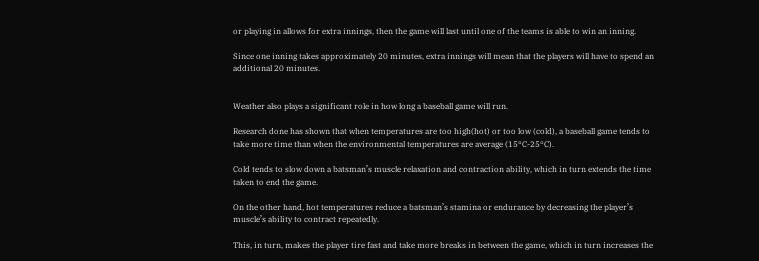or playing in allows for extra innings, then the game will last until one of the teams is able to win an inning.

Since one inning takes approximately 20 minutes, extra innings will mean that the players will have to spend an additional 20 minutes.


Weather also plays a significant role in how long a baseball game will run.

Research done has shown that when temperatures are too high(hot) or too low (cold), a baseball game tends to take more time than when the environmental temperatures are average (15°C-25°C).

Cold tends to slow down a batsman’s muscle relaxation and contraction ability, which in turn extends the time taken to end the game.

On the other hand, hot temperatures reduce a batsman’s stamina or endurance by decreasing the player’s muscle’s ability to contract repeatedly.

This, in turn, makes the player tire fast and take more breaks in between the game, which in turn increases the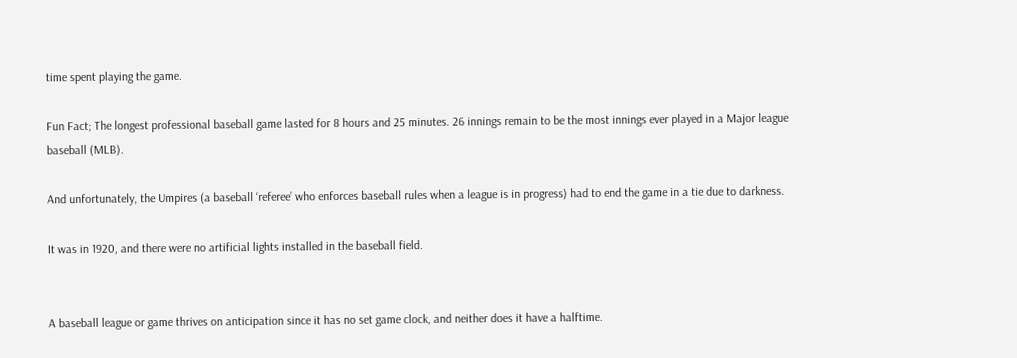time spent playing the game.

Fun Fact; The longest professional baseball game lasted for 8 hours and 25 minutes. 26 innings remain to be the most innings ever played in a Major league baseball (MLB).

And unfortunately, the Umpires (a baseball ‘referee’ who enforces baseball rules when a league is in progress) had to end the game in a tie due to darkness.

It was in 1920, and there were no artificial lights installed in the baseball field.


A baseball league or game thrives on anticipation since it has no set game clock, and neither does it have a halftime.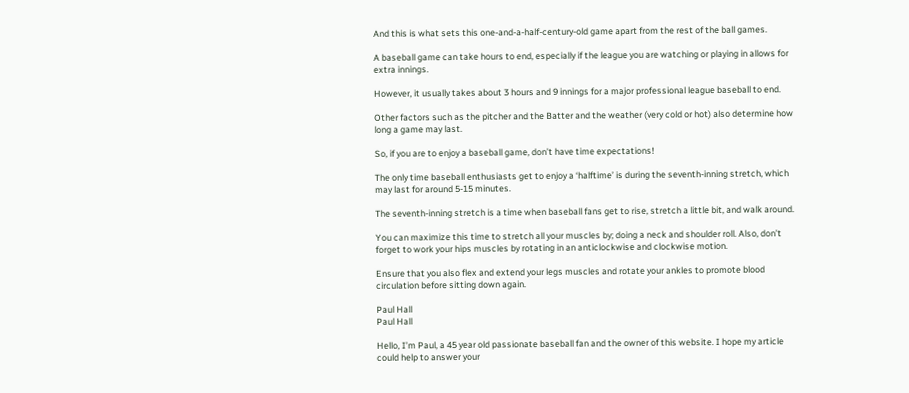And this is what sets this one-and-a-half-century-old game apart from the rest of the ball games.

A baseball game can take hours to end, especially if the league you are watching or playing in allows for extra innings.

However, it usually takes about 3 hours and 9 innings for a major professional league baseball to end.

Other factors such as the pitcher and the Batter and the weather (very cold or hot) also determine how long a game may last.

So, if you are to enjoy a baseball game, don’t have time expectations!

The only time baseball enthusiasts get to enjoy a ‘halftime’ is during the seventh-inning stretch, which may last for around 5-15 minutes.

The seventh-inning stretch is a time when baseball fans get to rise, stretch a little bit, and walk around.

You can maximize this time to stretch all your muscles by; doing a neck and shoulder roll. Also, don’t forget to work your hips muscles by rotating in an anticlockwise and clockwise motion.

Ensure that you also flex and extend your legs muscles and rotate your ankles to promote blood circulation before sitting down again.

Paul Hall
Paul Hall

Hello, I’m Paul, a 45 year old passionate baseball fan and the owner of this website. I hope my article could help to answer your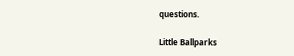questions.

Little Ballparks